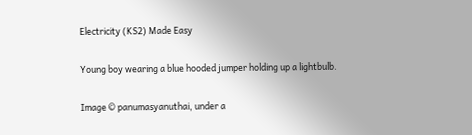Electricity (KS2) Made Easy

Young boy wearing a blue hooded jumper holding up a lightbulb.

Image © panumasyanuthai, under a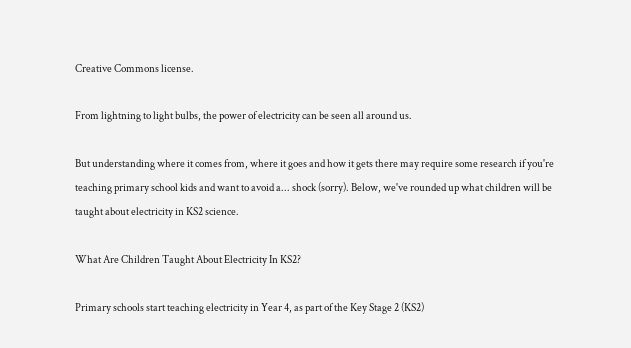Creative Commons license.

From lightning to light bulbs, the power of electricity can be seen all around us.

But understanding where it comes from, where it goes and how it gets there may require some research if you're teaching primary school kids and want to avoid a... shock (sorry). Below, we've rounded up what children will be taught about electricity in KS2 science.

What Are Children Taught About Electricity In KS2?

Primary schools start teaching electricity in Year 4, as part of the Key Stage 2 (KS2)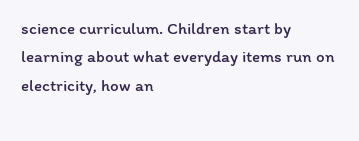science curriculum. Children start by learning about what everyday items run on electricity, how an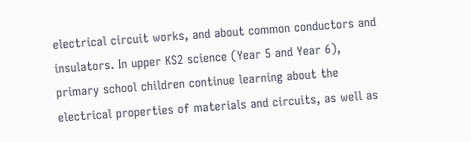electrical circuit works, and about common conductors and insulators. In upper KS2 science (Year 5 and Year 6), primary school children continue learning about the electrical properties of materials and circuits, as well as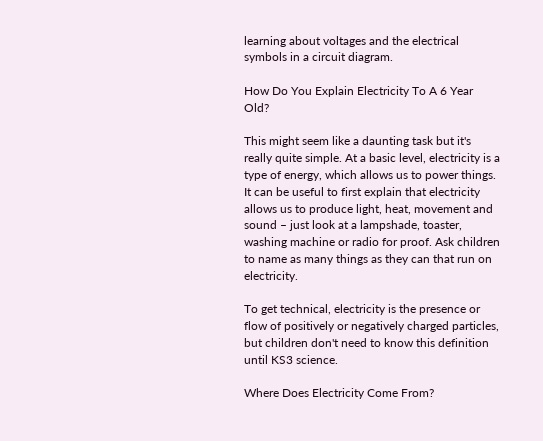learning about voltages and the electrical symbols in a circuit diagram.

How Do You Explain Electricity To A 6 Year Old?

This might seem like a daunting task but it's really quite simple. At a basic level, electricity is a type of energy, which allows us to power things. It can be useful to first explain that electricity allows us to produce light, heat, movement and sound – just look at a lampshade, toaster, washing machine or radio for proof. Ask children to name as many things as they can that run on electricity.

To get technical, electricity is the presence or flow of positively or negatively charged particles, but children don't need to know this definition until KS3 science.

Where Does Electricity Come From?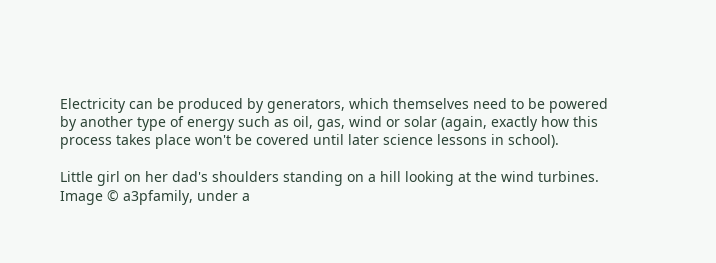Electricity can be produced by generators, which themselves need to be powered by another type of energy such as oil, gas, wind or solar (again, exactly how this process takes place won't be covered until later science lessons in school).

Little girl on her dad's shoulders standing on a hill looking at the wind turbines.
Image © a3pfamily, under a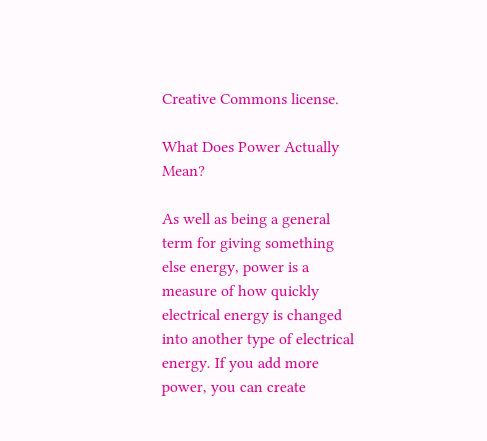Creative Commons license.

What Does Power Actually Mean?

As well as being a general term for giving something else energy, power is a measure of how quickly electrical energy is changed into another type of electrical energy. If you add more power, you can create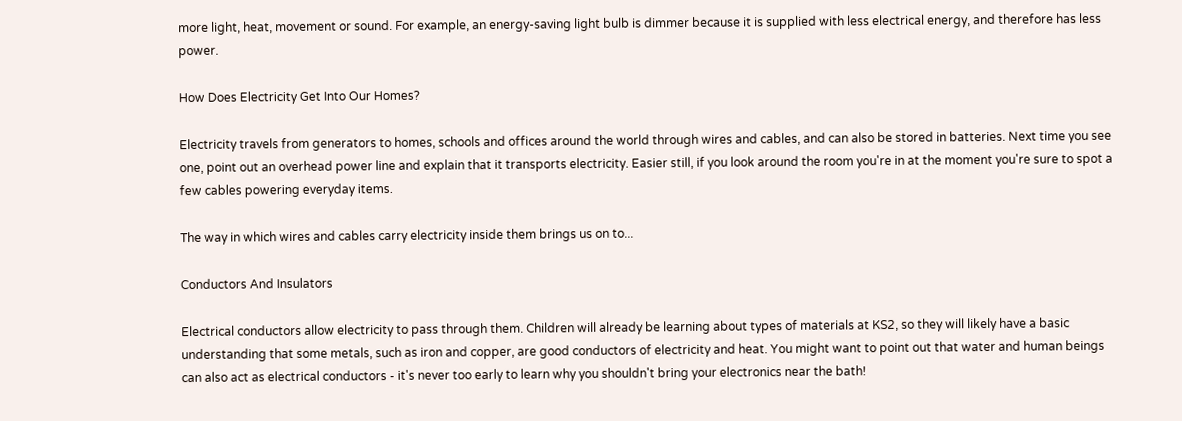more light, heat, movement or sound. For example, an energy-saving light bulb is dimmer because it is supplied with less electrical energy, and therefore has less power.

How Does Electricity Get Into Our Homes?

Electricity travels from generators to homes, schools and offices around the world through wires and cables, and can also be stored in batteries. Next time you see one, point out an overhead power line and explain that it transports electricity. Easier still, if you look around the room you're in at the moment you're sure to spot a few cables powering everyday items.

The way in which wires and cables carry electricity inside them brings us on to...

Conductors And Insulators

Electrical conductors allow electricity to pass through them. Children will already be learning about types of materials at KS2, so they will likely have a basic understanding that some metals, such as iron and copper, are good conductors of electricity and heat. You might want to point out that water and human beings can also act as electrical conductors - it's never too early to learn why you shouldn't bring your electronics near the bath!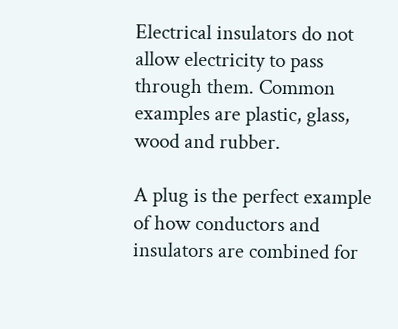Electrical insulators do not allow electricity to pass through them. Common examples are plastic, glass, wood and rubber.

A plug is the perfect example of how conductors and insulators are combined for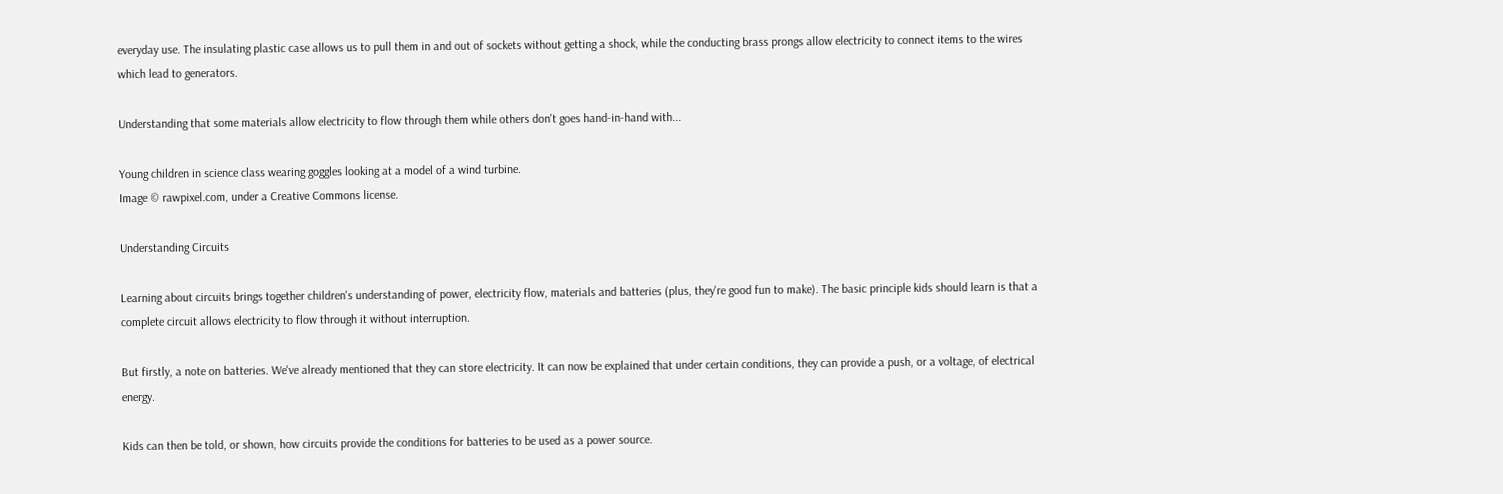everyday use. The insulating plastic case allows us to pull them in and out of sockets without getting a shock, while the conducting brass prongs allow electricity to connect items to the wires which lead to generators.

Understanding that some materials allow electricity to flow through them while others don't goes hand-in-hand with...

Young children in science class wearing goggles looking at a model of a wind turbine.
Image © rawpixel.com, under a Creative Commons license.

Understanding Circuits

Learning about circuits brings together children's understanding of power, electricity flow, materials and batteries (plus, they're good fun to make). The basic principle kids should learn is that a complete circuit allows electricity to flow through it without interruption.

But firstly, a note on batteries. We've already mentioned that they can store electricity. It can now be explained that under certain conditions, they can provide a push, or a voltage, of electrical energy.

Kids can then be told, or shown, how circuits provide the conditions for batteries to be used as a power source.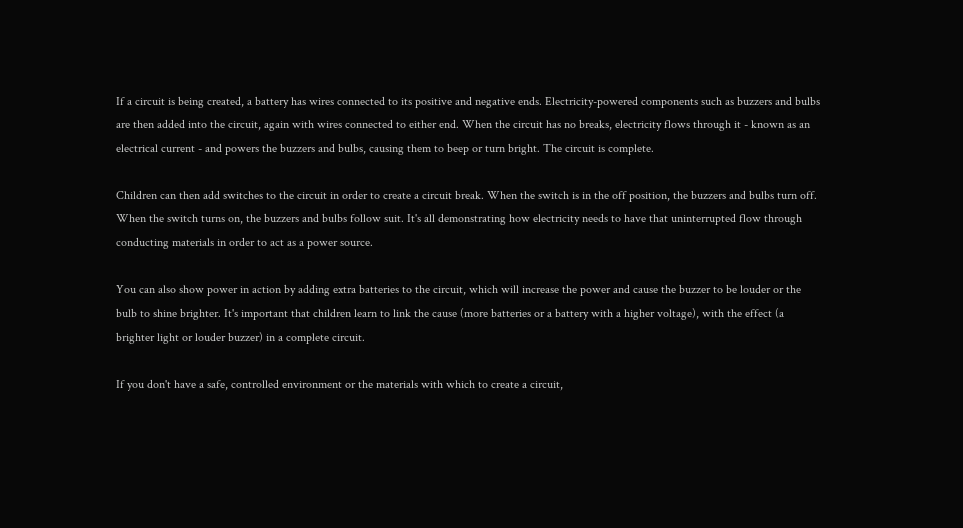If a circuit is being created, a battery has wires connected to its positive and negative ends. Electricity-powered components such as buzzers and bulbs are then added into the circuit, again with wires connected to either end. When the circuit has no breaks, electricity flows through it - known as an electrical current - and powers the buzzers and bulbs, causing them to beep or turn bright. The circuit is complete.

Children can then add switches to the circuit in order to create a circuit break. When the switch is in the off position, the buzzers and bulbs turn off. When the switch turns on, the buzzers and bulbs follow suit. It's all demonstrating how electricity needs to have that uninterrupted flow through conducting materials in order to act as a power source.

You can also show power in action by adding extra batteries to the circuit, which will increase the power and cause the buzzer to be louder or the bulb to shine brighter. It's important that children learn to link the cause (more batteries or a battery with a higher voltage), with the effect (a brighter light or louder buzzer) in a complete circuit.

If you don't have a safe, controlled environment or the materials with which to create a circuit,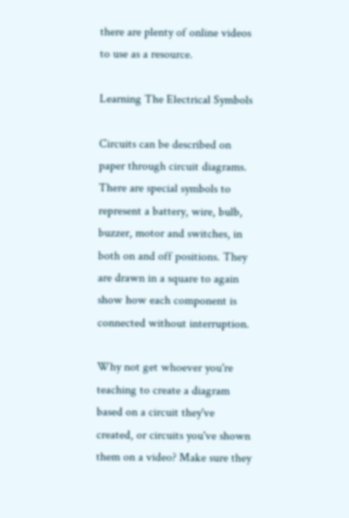there are plenty of online videos to use as a resource.

Learning The Electrical Symbols

Circuits can be described on paper through circuit diagrams. There are special symbols to represent a battery, wire, bulb, buzzer, motor and switches, in both on and off positions. They are drawn in a square to again show how each component is connected without interruption.

Why not get whoever you're teaching to create a diagram based on a circuit they've created, or circuits you've shown them on a video? Make sure they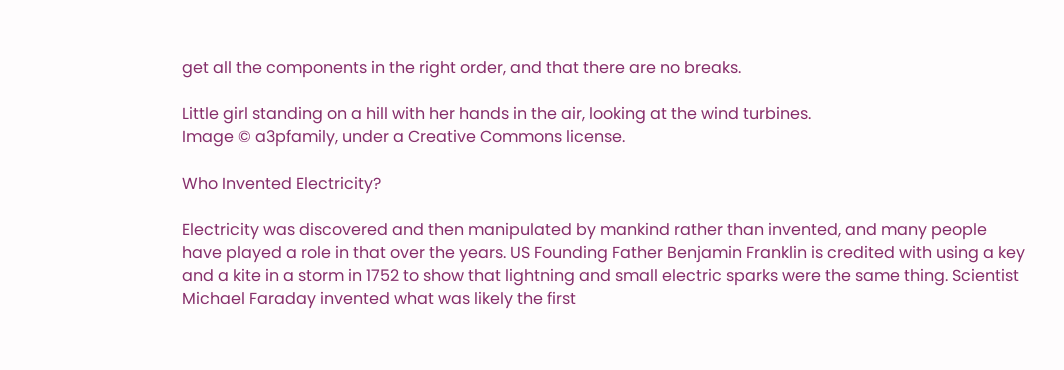get all the components in the right order, and that there are no breaks.

Little girl standing on a hill with her hands in the air, looking at the wind turbines.
Image © a3pfamily, under a Creative Commons license.

Who Invented Electricity?

Electricity was discovered and then manipulated by mankind rather than invented, and many people have played a role in that over the years. US Founding Father Benjamin Franklin is credited with using a key and a kite in a storm in 1752 to show that lightning and small electric sparks were the same thing. Scientist Michael Faraday invented what was likely the first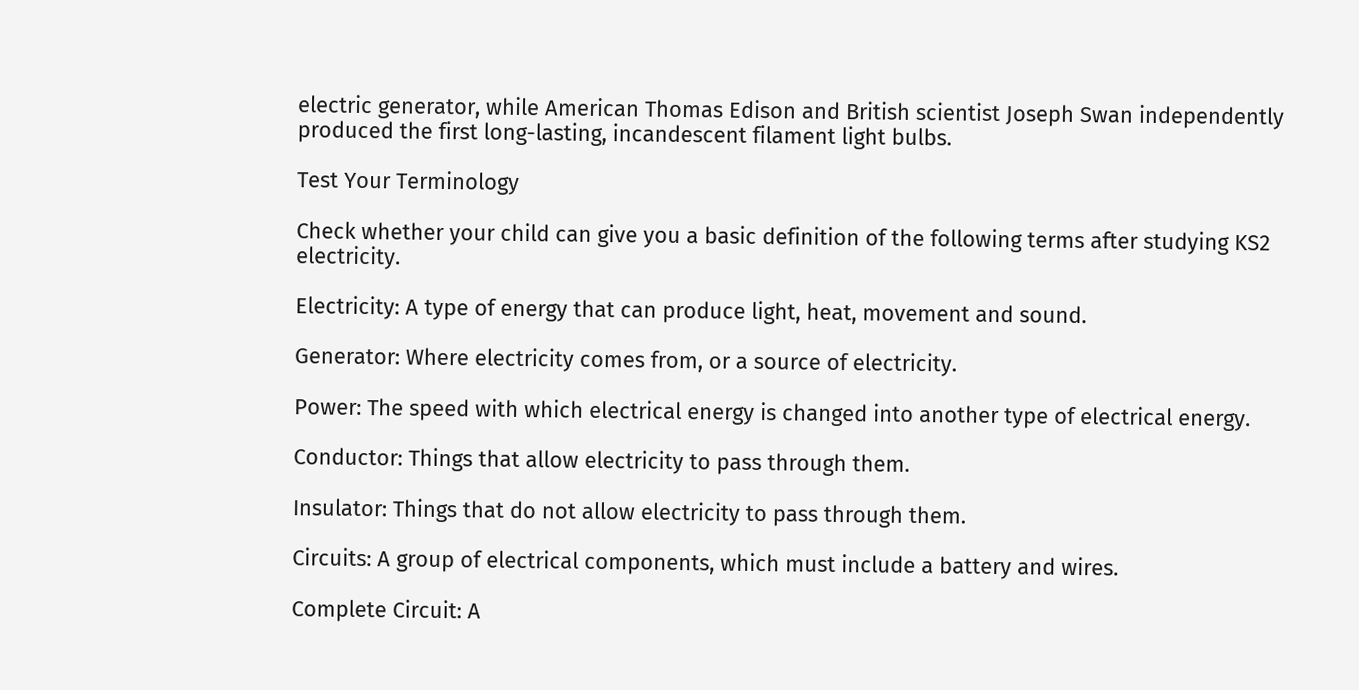electric generator, while American Thomas Edison and British scientist Joseph Swan independently produced the first long-lasting, incandescent filament light bulbs.

Test Your Terminology

Check whether your child can give you a basic definition of the following terms after studying KS2 electricity.

Electricity: A type of energy that can produce light, heat, movement and sound.

Generator: Where electricity comes from, or a source of electricity.

Power: The speed with which electrical energy is changed into another type of electrical energy.

Conductor: Things that allow electricity to pass through them.

Insulator: Things that do not allow electricity to pass through them.

Circuits: A group of electrical components, which must include a battery and wires.

Complete Circuit: A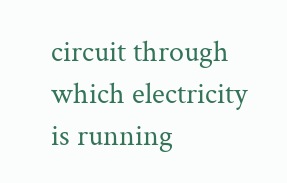circuit through which electricity is running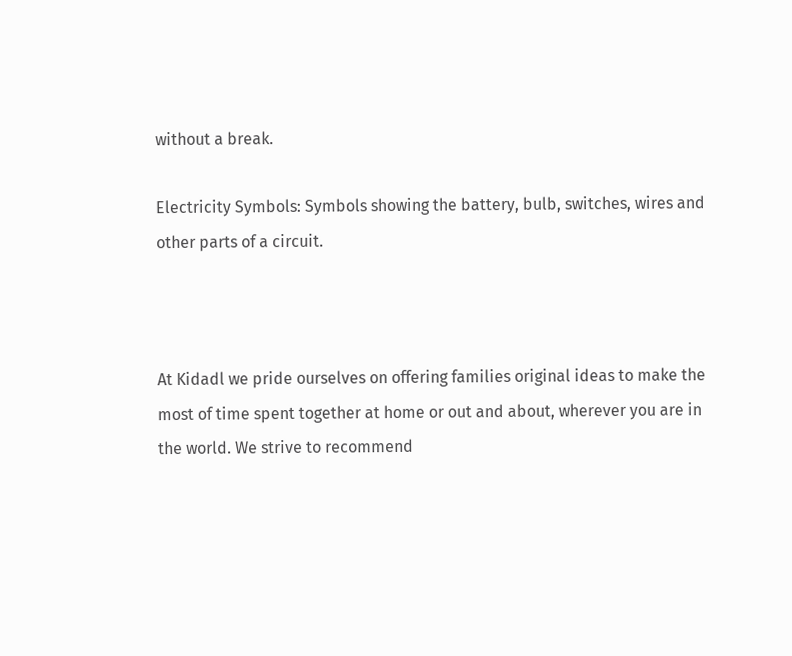without a break.

Electricity Symbols: Symbols showing the battery, bulb, switches, wires and other parts of a circuit.



At Kidadl we pride ourselves on offering families original ideas to make the most of time spent together at home or out and about, wherever you are in the world. We strive to recommend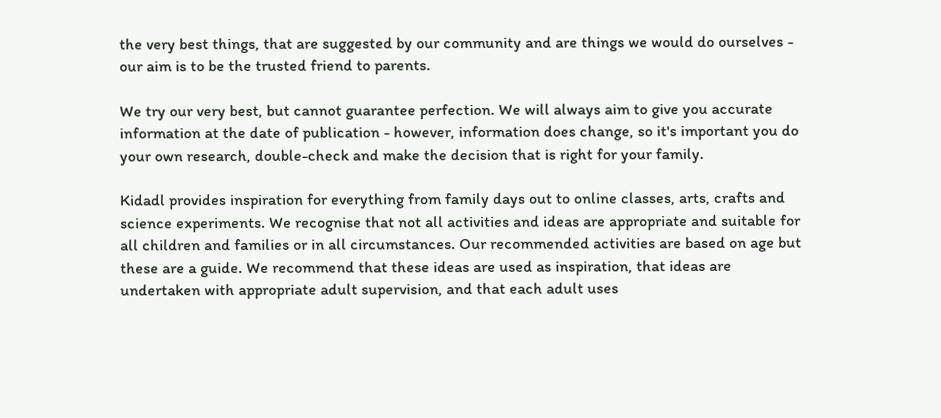the very best things, that are suggested by our community and are things we would do ourselves - our aim is to be the trusted friend to parents.

We try our very best, but cannot guarantee perfection. We will always aim to give you accurate information at the date of publication - however, information does change, so it's important you do your own research, double-check and make the decision that is right for your family.

Kidadl provides inspiration for everything from family days out to online classes, arts, crafts and science experiments. We recognise that not all activities and ideas are appropriate and suitable for all children and families or in all circumstances. Our recommended activities are based on age but these are a guide. We recommend that these ideas are used as inspiration, that ideas are undertaken with appropriate adult supervision, and that each adult uses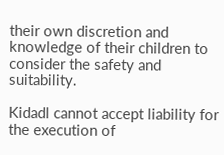their own discretion and knowledge of their children to consider the safety and suitability.

Kidadl cannot accept liability for the execution of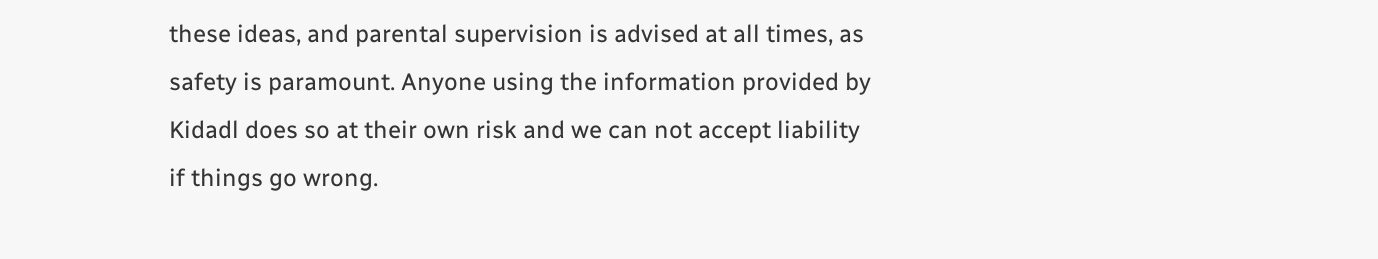these ideas, and parental supervision is advised at all times, as safety is paramount. Anyone using the information provided by Kidadl does so at their own risk and we can not accept liability if things go wrong.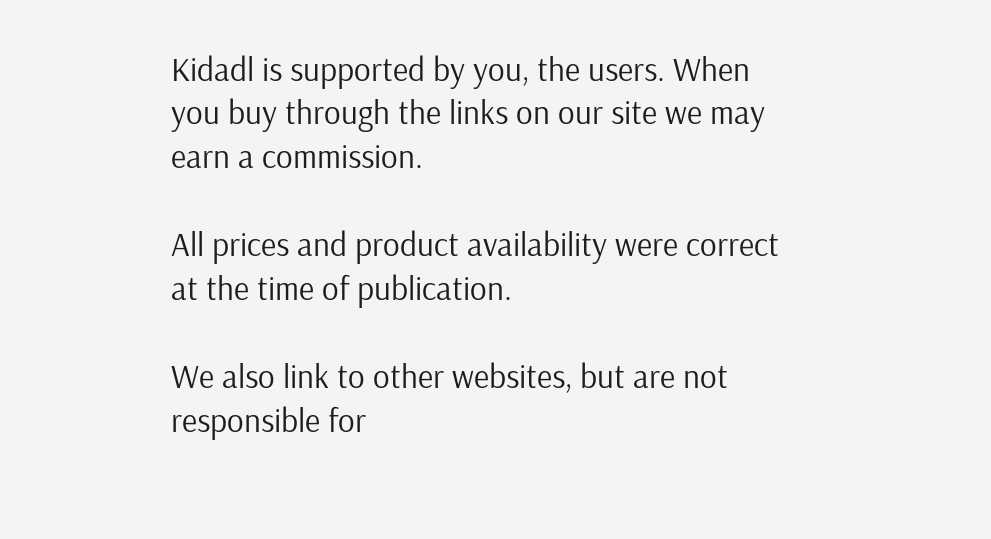Kidadl is supported by you, the users. When you buy through the links on our site we may earn a commission.

All prices and product availability were correct at the time of publication.

We also link to other websites, but are not responsible for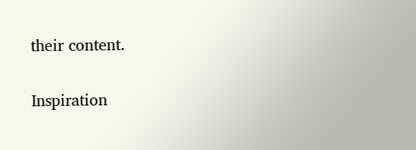their content.

Inspiration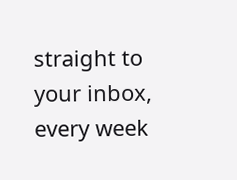straight to your inbox, every week